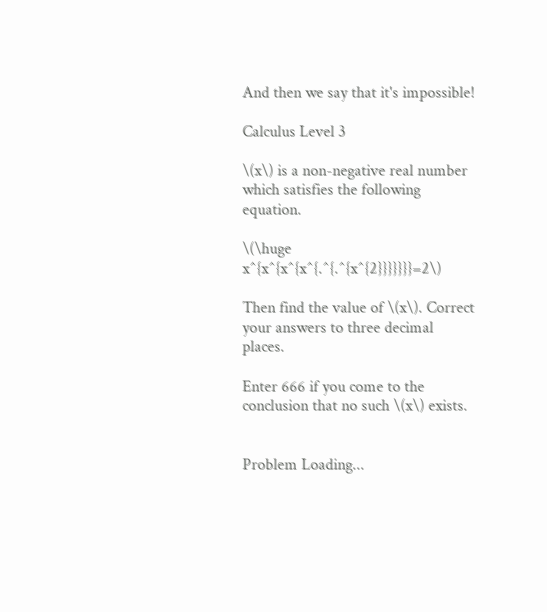And then we say that it's impossible!

Calculus Level 3

\(x\) is a non-negative real number which satisfies the following equation.

\(\huge x^{x^{x^{x^{.^{.^{x^{2}}}}}}}=2\)

Then find the value of \(x\). Correct your answers to three decimal places.

Enter 666 if you come to the conclusion that no such \(x\) exists.


Problem Loading...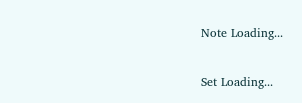Note Loading...

Set Loading...